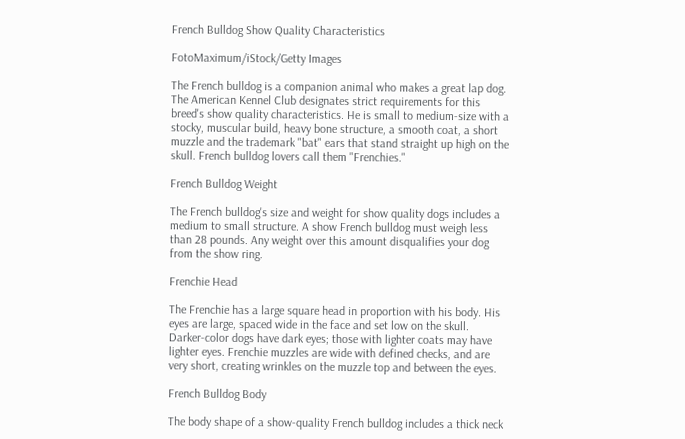French Bulldog Show Quality Characteristics

FotoMaximum/iStock/Getty Images

The French bulldog is a companion animal who makes a great lap dog. The American Kennel Club designates strict requirements for this breed's show quality characteristics. He is small to medium-size with a stocky, muscular build, heavy bone structure, a smooth coat, a short muzzle and the trademark "bat" ears that stand straight up high on the skull. French bulldog lovers call them "Frenchies."

French Bulldog Weight

The French bulldog's size and weight for show quality dogs includes a medium to small structure. A show French bulldog must weigh less than 28 pounds. Any weight over this amount disqualifies your dog from the show ring.

Frenchie Head

The Frenchie has a large square head in proportion with his body. His eyes are large, spaced wide in the face and set low on the skull. Darker-color dogs have dark eyes; those with lighter coats may have lighter eyes. Frenchie muzzles are wide with defined checks, and are very short, creating wrinkles on the muzzle top and between the eyes.

French Bulldog Body

The body shape of a show-quality French bulldog includes a thick neck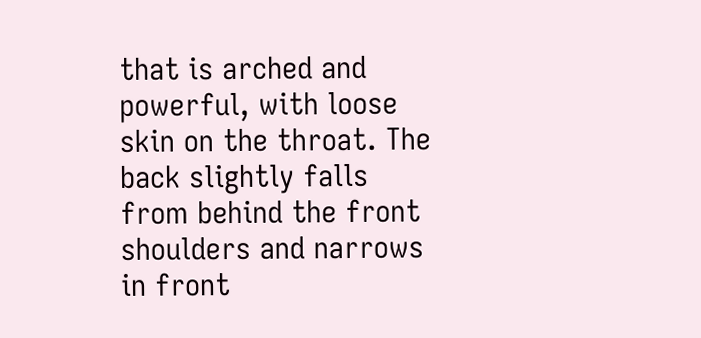that is arched and powerful, with loose skin on the throat. The back slightly falls from behind the front shoulders and narrows in front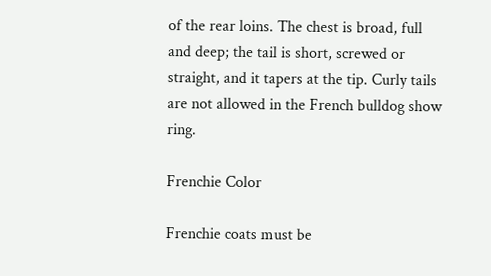of the rear loins. The chest is broad, full and deep; the tail is short, screwed or straight, and it tapers at the tip. Curly tails are not allowed in the French bulldog show ring.

Frenchie Color

Frenchie coats must be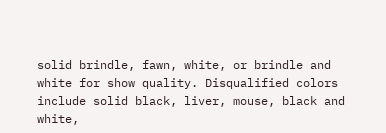solid brindle, fawn, white, or brindle and white for show quality. Disqualified colors include solid black, liver, mouse, black and white,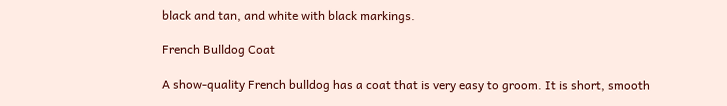black and tan, and white with black markings.

French Bulldog Coat

A show-quality French bulldog has a coat that is very easy to groom. It is short, smooth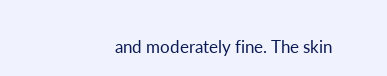and moderately fine. The skin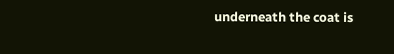underneath the coat is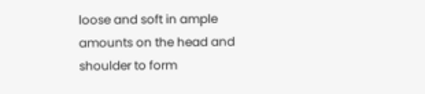loose and soft in ample amounts on the head and shoulder to form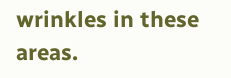wrinkles in these areas.